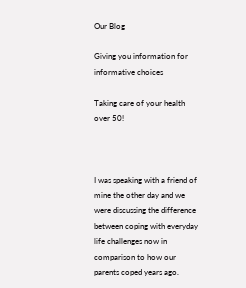Our Blog

Giving you information for informative choices

Taking care of your health over 50!



I was speaking with a friend of mine the other day and we were discussing the difference between coping with everyday life challenges now in comparison to how our parents coped years ago.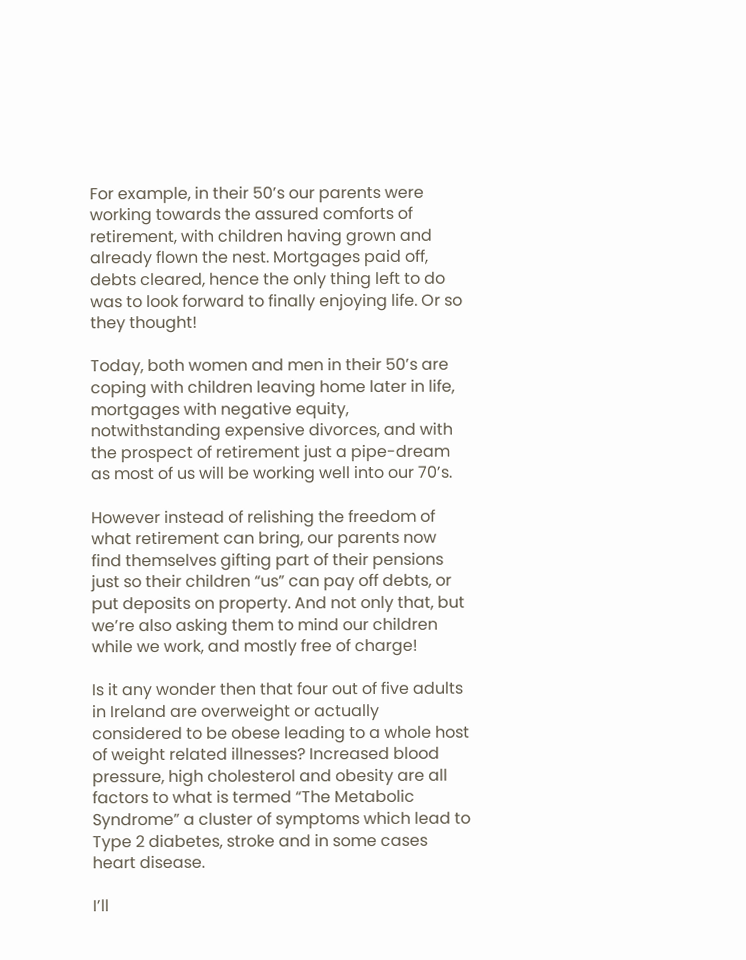For example, in their 50’s our parents were working towards the assured comforts of retirement, with children having grown and already flown the nest. Mortgages paid off, debts cleared, hence the only thing left to do was to look forward to finally enjoying life. Or so they thought!

Today, both women and men in their 50’s are coping with children leaving home later in life, mortgages with negative equity, notwithstanding expensive divorces, and with the prospect of retirement just a pipe-dream as most of us will be working well into our 70’s.

However instead of relishing the freedom of what retirement can bring, our parents now find themselves gifting part of their pensions just so their children “us” can pay off debts, or put deposits on property. And not only that, but we’re also asking them to mind our children while we work, and mostly free of charge!

Is it any wonder then that four out of five adults in Ireland are overweight or actually considered to be obese leading to a whole host of weight related illnesses? Increased blood pressure, high cholesterol and obesity are all factors to what is termed “The Metabolic Syndrome” a cluster of symptoms which lead to Type 2 diabetes, stroke and in some cases heart disease.

I’ll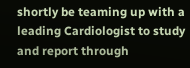shortly be teaming up with a leading Cardiologist to study and report through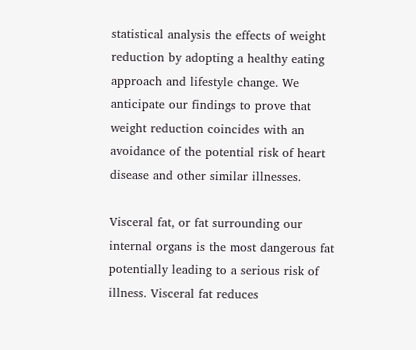statistical analysis the effects of weight reduction by adopting a healthy eating approach and lifestyle change. We anticipate our findings to prove that weight reduction coincides with an avoidance of the potential risk of heart disease and other similar illnesses.

Visceral fat, or fat surrounding our internal organs is the most dangerous fat potentially leading to a serious risk of illness. Visceral fat reduces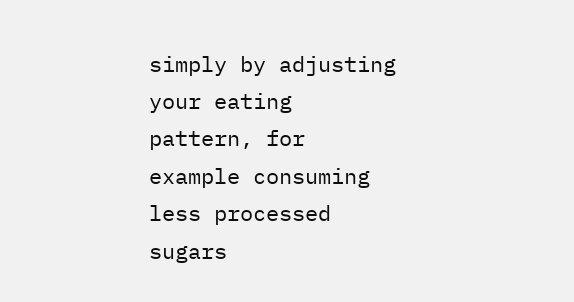simply by adjusting your eating pattern, for example consuming less processed sugars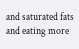and saturated fats and eating more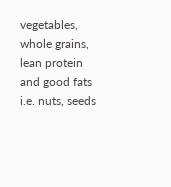vegetables, whole grains, lean protein and good fats i.e. nuts, seeds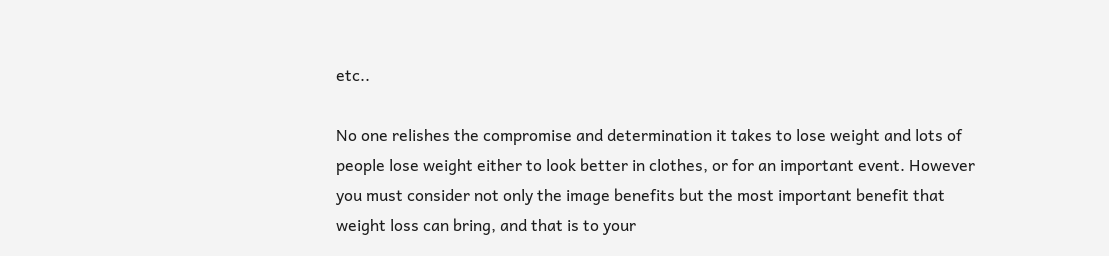etc..

No one relishes the compromise and determination it takes to lose weight and lots of people lose weight either to look better in clothes, or for an important event. However you must consider not only the image benefits but the most important benefit that weight loss can bring, and that is to your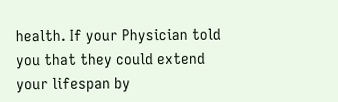health. If your Physician told you that they could extend your lifespan by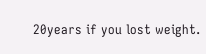20years if you lost weight.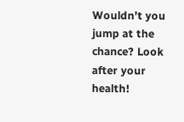Wouldn’t you jump at the chance? Look after your health!